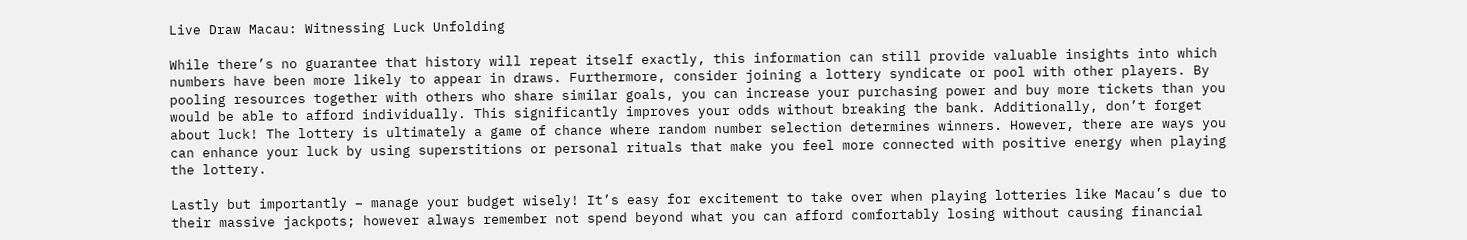Live Draw Macau: Witnessing Luck Unfolding

While there’s no guarantee that history will repeat itself exactly, this information can still provide valuable insights into which numbers have been more likely to appear in draws. Furthermore, consider joining a lottery syndicate or pool with other players. By pooling resources together with others who share similar goals, you can increase your purchasing power and buy more tickets than you would be able to afford individually. This significantly improves your odds without breaking the bank. Additionally, don’t forget about luck! The lottery is ultimately a game of chance where random number selection determines winners. However, there are ways you can enhance your luck by using superstitions or personal rituals that make you feel more connected with positive energy when playing the lottery.

Lastly but importantly – manage your budget wisely! It’s easy for excitement to take over when playing lotteries like Macau’s due to their massive jackpots; however always remember not spend beyond what you can afford comfortably losing without causing financial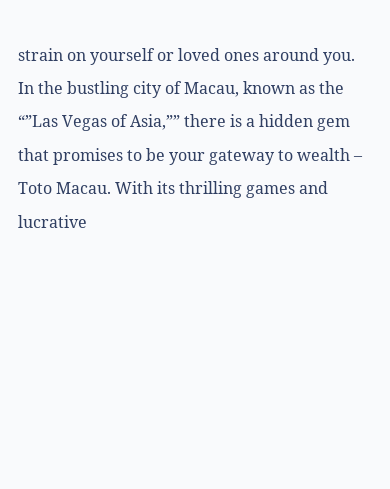strain on yourself or loved ones around you. In the bustling city of Macau, known as the “”Las Vegas of Asia,”” there is a hidden gem that promises to be your gateway to wealth – Toto Macau. With its thrilling games and lucrative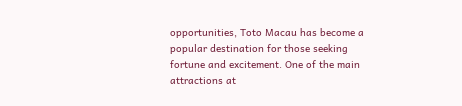opportunities, Toto Macau has become a popular destination for those seeking fortune and excitement. One of the main attractions at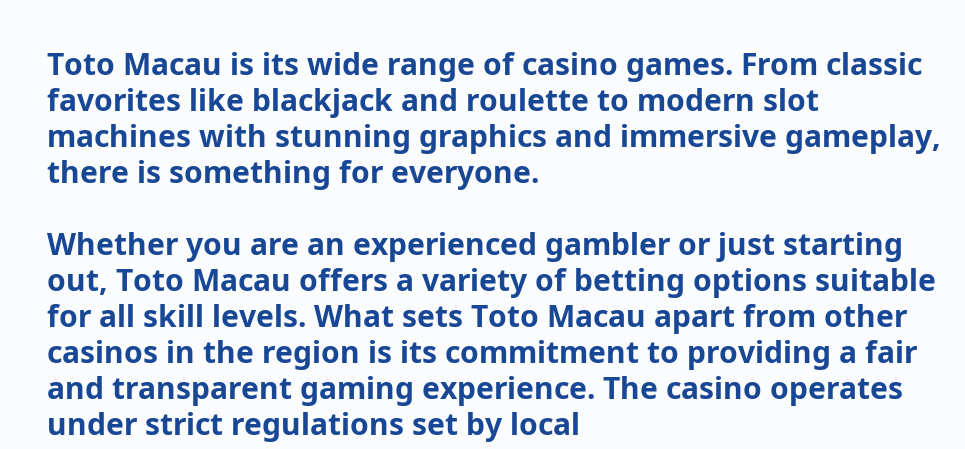Toto Macau is its wide range of casino games. From classic favorites like blackjack and roulette to modern slot machines with stunning graphics and immersive gameplay, there is something for everyone.

Whether you are an experienced gambler or just starting out, Toto Macau offers a variety of betting options suitable for all skill levels. What sets Toto Macau apart from other casinos in the region is its commitment to providing a fair and transparent gaming experience. The casino operates under strict regulations set by local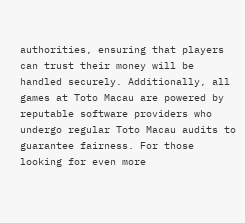authorities, ensuring that players can trust their money will be handled securely. Additionally, all games at Toto Macau are powered by reputable software providers who undergo regular Toto Macau audits to guarantee fairness. For those looking for even more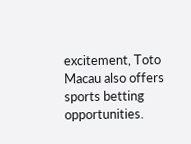excitement, Toto Macau also offers sports betting opportunities.